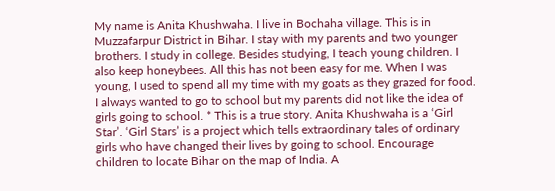My name is Anita Khushwaha. I live in Bochaha village. This is in Muzzafarpur District in Bihar. I stay with my parents and two younger brothers. I study in college. Besides studying, I teach young children. I also keep honeybees. All this has not been easy for me. When I was young, I used to spend all my time with my goats as they grazed for food. I always wanted to go to school but my parents did not like the idea of girls going to school. * This is a true story. Anita Khushwaha is a ‘Girl Star’. ‘Girl Stars’ is a project which tells extraordinary tales of ordinary girls who have changed their lives by going to school. Encourage children to locate Bihar on the map of India. A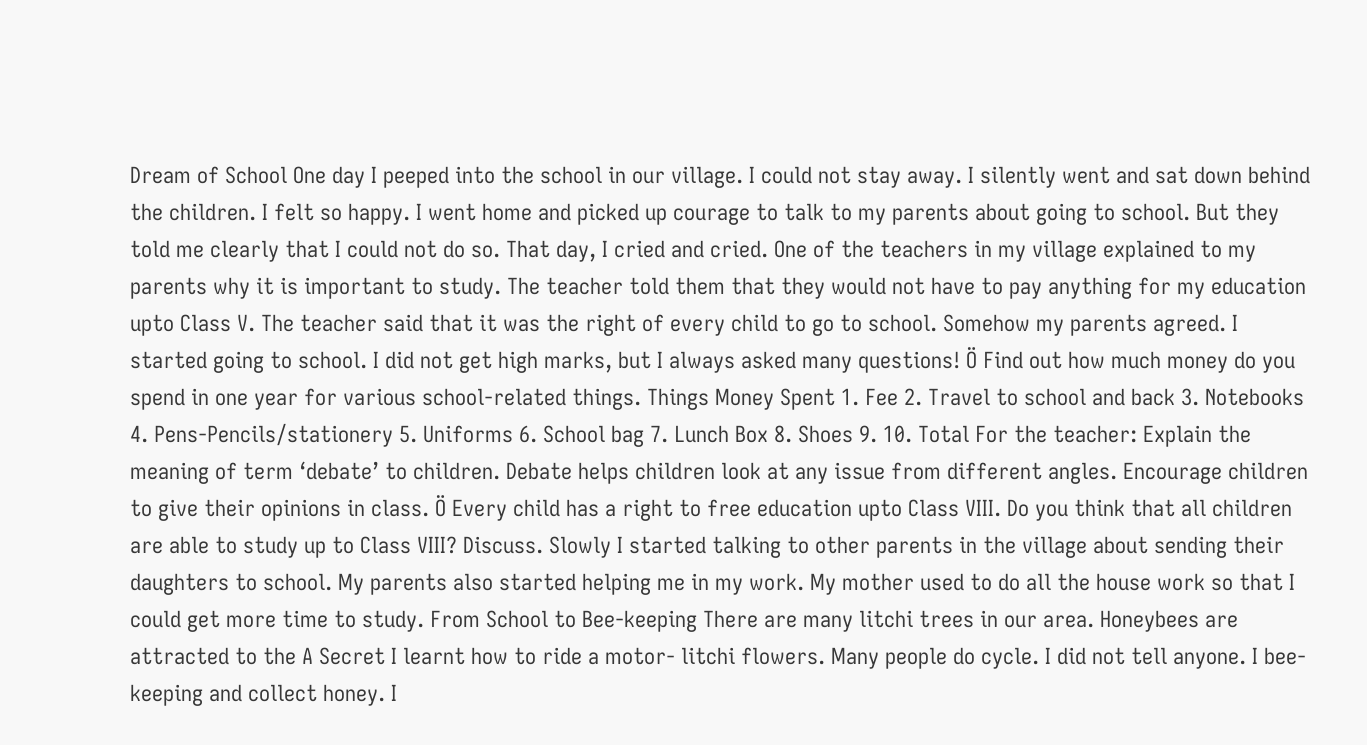Dream of School One day I peeped into the school in our village. I could not stay away. I silently went and sat down behind the children. I felt so happy. I went home and picked up courage to talk to my parents about going to school. But they told me clearly that I could not do so. That day, I cried and cried. One of the teachers in my village explained to my parents why it is important to study. The teacher told them that they would not have to pay anything for my education upto Class V. The teacher said that it was the right of every child to go to school. Somehow my parents agreed. I started going to school. I did not get high marks, but I always asked many questions! Ö Find out how much money do you spend in one year for various school-related things. Things Money Spent 1. Fee 2. Travel to school and back 3. Notebooks 4. Pens-Pencils/stationery 5. Uniforms 6. School bag 7. Lunch Box 8. Shoes 9. 10. Total For the teacher: Explain the meaning of term ‘debate’ to children. Debate helps children look at any issue from different angles. Encourage children to give their opinions in class. Ö Every child has a right to free education upto Class VIII. Do you think that all children are able to study up to Class VIII? Discuss. Slowly I started talking to other parents in the village about sending their daughters to school. My parents also started helping me in my work. My mother used to do all the house work so that I could get more time to study. From School to Bee-keeping There are many litchi trees in our area. Honeybees are attracted to the A Secret I learnt how to ride a motor- litchi flowers. Many people do cycle. I did not tell anyone. I bee-keeping and collect honey. I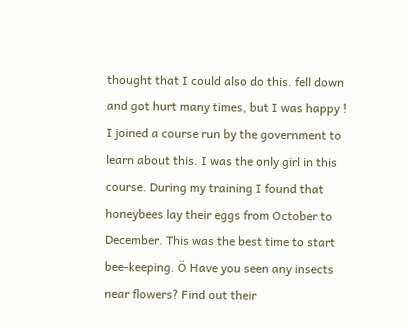thought that I could also do this. fell down and got hurt many times, but I was happy ! I joined a course run by the government to learn about this. I was the only girl in this course. During my training I found that honeybees lay their eggs from October to December. This was the best time to start bee-keeping. Ö Have you seen any insects near flowers? Find out their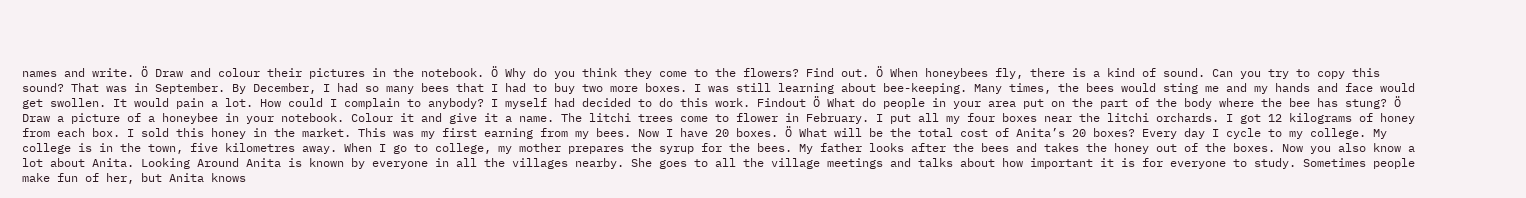names and write. Ö Draw and colour their pictures in the notebook. Ö Why do you think they come to the flowers? Find out. Ö When honeybees fly, there is a kind of sound. Can you try to copy this sound? That was in September. By December, I had so many bees that I had to buy two more boxes. I was still learning about bee-keeping. Many times, the bees would sting me and my hands and face would get swollen. It would pain a lot. How could I complain to anybody? I myself had decided to do this work. Findout Ö What do people in your area put on the part of the body where the bee has stung? Ö Draw a picture of a honeybee in your notebook. Colour it and give it a name. The litchi trees come to flower in February. I put all my four boxes near the litchi orchards. I got 12 kilograms of honey from each box. I sold this honey in the market. This was my first earning from my bees. Now I have 20 boxes. Ö What will be the total cost of Anita’s 20 boxes? Every day I cycle to my college. My college is in the town, five kilometres away. When I go to college, my mother prepares the syrup for the bees. My father looks after the bees and takes the honey out of the boxes. Now you also know a lot about Anita. Looking Around Anita is known by everyone in all the villages nearby. She goes to all the village meetings and talks about how important it is for everyone to study. Sometimes people make fun of her, but Anita knows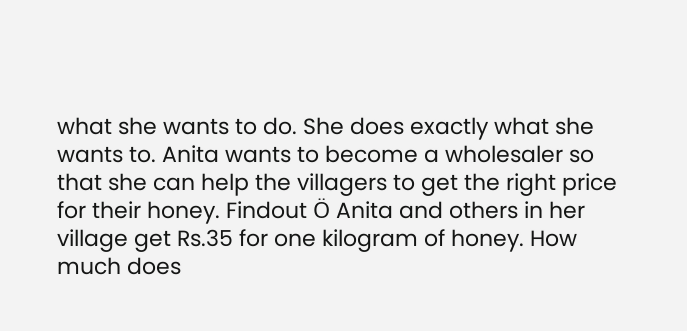what she wants to do. She does exactly what she wants to. Anita wants to become a wholesaler so that she can help the villagers to get the right price for their honey. Findout Ö Anita and others in her village get Rs.35 for one kilogram of honey. How much does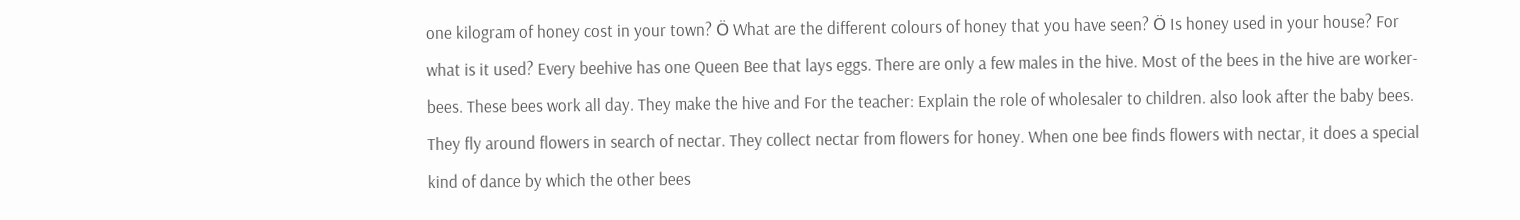one kilogram of honey cost in your town? Ö What are the different colours of honey that you have seen? Ö Is honey used in your house? For what is it used? Every beehive has one Queen Bee that lays eggs. There are only a few males in the hive. Most of the bees in the hive are worker-bees. These bees work all day. They make the hive and For the teacher: Explain the role of wholesaler to children. also look after the baby bees. They fly around flowers in search of nectar. They collect nectar from flowers for honey. When one bee finds flowers with nectar, it does a special kind of dance by which the other bees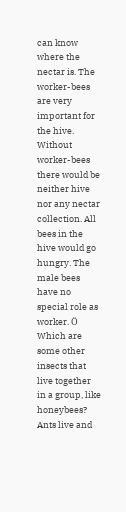can know where the nectar is. The worker-bees are very important for the hive. Without worker-bees there would be neither hive nor any nectar collection. All bees in the hive would go hungry. The male bees have no special role as worker. Ö Which are some other insects that live together in a group, like honeybees? Ants live and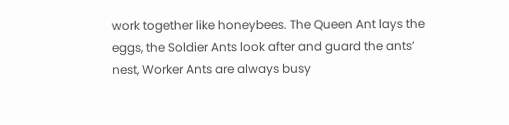work together like honeybees. The Queen Ant lays the eggs, the Soldier Ants look after and guard the ants’ nest, Worker Ants are always busy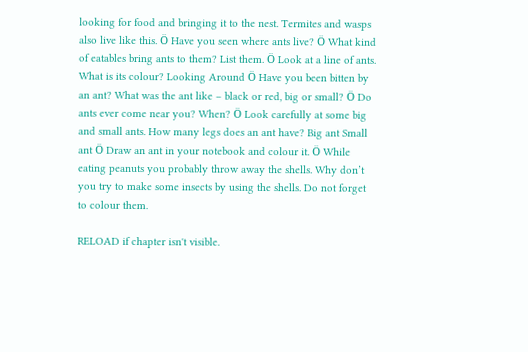looking for food and bringing it to the nest. Termites and wasps also live like this. Ö Have you seen where ants live? Ö What kind of eatables bring ants to them? List them. Ö Look at a line of ants. What is its colour? Looking Around Ö Have you been bitten by an ant? What was the ant like – black or red, big or small? Ö Do ants ever come near you? When? Ö Look carefully at some big and small ants. How many legs does an ant have? Big ant Small ant Ö Draw an ant in your notebook and colour it. Ö While eating peanuts you probably throw away the shells. Why don’t you try to make some insects by using the shells. Do not forget to colour them.

RELOAD if chapter isn't visible.